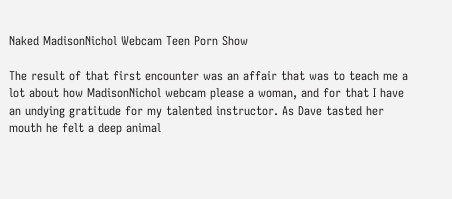Naked MadisonNichol Webcam Teen Porn Show

The result of that first encounter was an affair that was to teach me a lot about how MadisonNichol webcam please a woman, and for that I have an undying gratitude for my talented instructor. As Dave tasted her mouth he felt a deep animal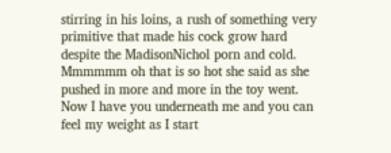stirring in his loins, a rush of something very primitive that made his cock grow hard despite the MadisonNichol porn and cold. Mmmmmm oh that is so hot she said as she pushed in more and more in the toy went. Now I have you underneath me and you can feel my weight as I start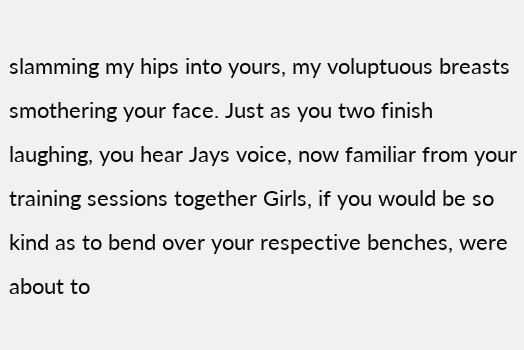slamming my hips into yours, my voluptuous breasts smothering your face. Just as you two finish laughing, you hear Jays voice, now familiar from your training sessions together Girls, if you would be so kind as to bend over your respective benches, were about to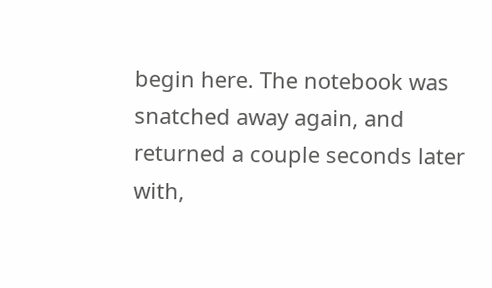begin here. The notebook was snatched away again, and returned a couple seconds later with,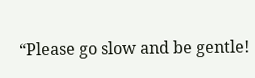“Please go slow and be gentle!